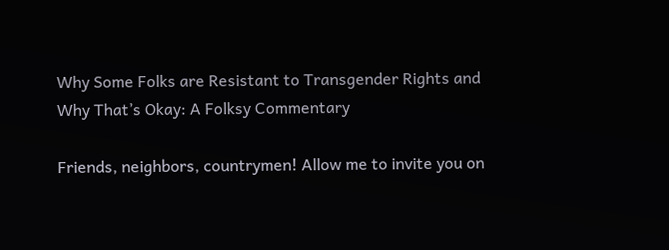Why Some Folks are Resistant to Transgender Rights and Why That’s Okay: A Folksy Commentary

Friends, neighbors, countrymen! Allow me to invite you on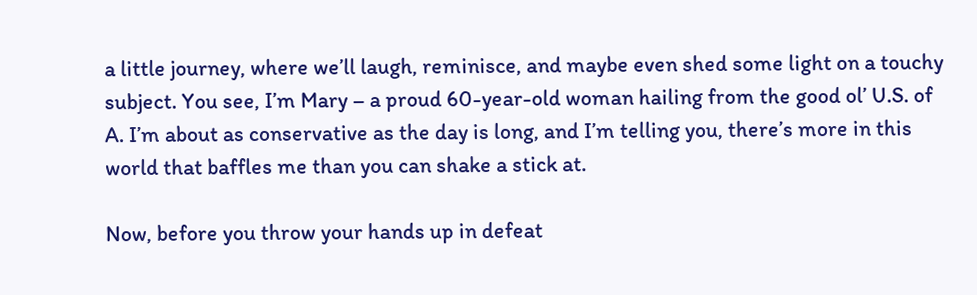a little journey, where we’ll laugh, reminisce, and maybe even shed some light on a touchy subject. You see, I’m Mary – a proud 60-year-old woman hailing from the good ol’ U.S. of A. I’m about as conservative as the day is long, and I’m telling you, there’s more in this world that baffles me than you can shake a stick at.

Now, before you throw your hands up in defeat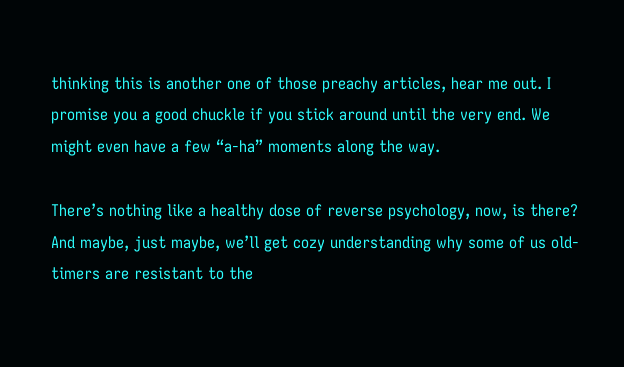thinking this is another one of those preachy articles, hear me out. I promise you a good chuckle if you stick around until the very end. We might even have a few “a-ha” moments along the way.

There’s nothing like a healthy dose of reverse psychology, now, is there? And maybe, just maybe, we’ll get cozy understanding why some of us old-timers are resistant to the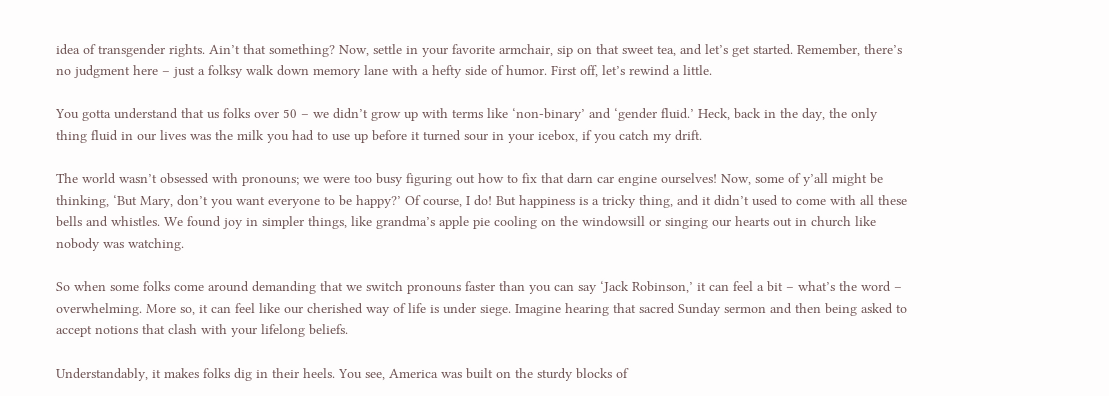idea of transgender rights. Ain’t that something? Now, settle in your favorite armchair, sip on that sweet tea, and let’s get started. Remember, there’s no judgment here – just a folksy walk down memory lane with a hefty side of humor. First off, let’s rewind a little.

You gotta understand that us folks over 50 – we didn’t grow up with terms like ‘non-binary’ and ‘gender fluid.’ Heck, back in the day, the only thing fluid in our lives was the milk you had to use up before it turned sour in your icebox, if you catch my drift.

The world wasn’t obsessed with pronouns; we were too busy figuring out how to fix that darn car engine ourselves! Now, some of y’all might be thinking, ‘But Mary, don’t you want everyone to be happy?’ Of course, I do! But happiness is a tricky thing, and it didn’t used to come with all these bells and whistles. We found joy in simpler things, like grandma’s apple pie cooling on the windowsill or singing our hearts out in church like nobody was watching.

So when some folks come around demanding that we switch pronouns faster than you can say ‘Jack Robinson,’ it can feel a bit – what’s the word – overwhelming. More so, it can feel like our cherished way of life is under siege. Imagine hearing that sacred Sunday sermon and then being asked to accept notions that clash with your lifelong beliefs.

Understandably, it makes folks dig in their heels. You see, America was built on the sturdy blocks of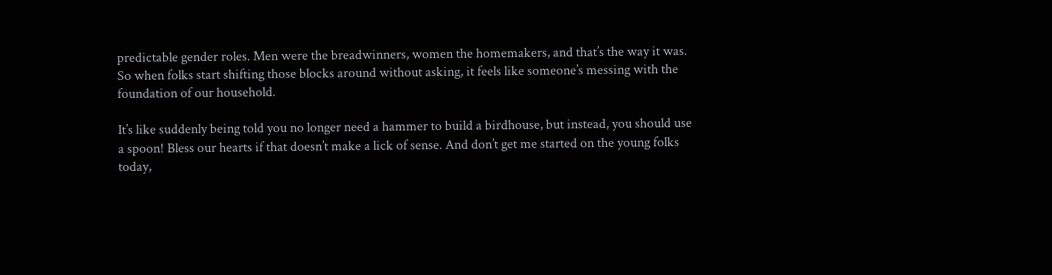predictable gender roles. Men were the breadwinners, women the homemakers, and that’s the way it was. So when folks start shifting those blocks around without asking, it feels like someone’s messing with the foundation of our household.

It’s like suddenly being told you no longer need a hammer to build a birdhouse, but instead, you should use a spoon! Bless our hearts if that doesn’t make a lick of sense. And don’t get me started on the young folks today,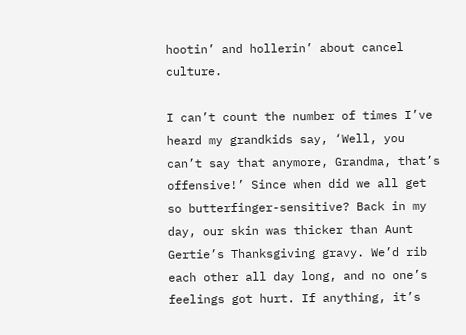hootin’ and hollerin’ about cancel culture.

I can’t count the number of times I’ve heard my grandkids say, ‘Well, you can’t say that anymore, Grandma, that’s offensive!’ Since when did we all get so butterfinger-sensitive? Back in my day, our skin was thicker than Aunt Gertie’s Thanksgiving gravy. We’d rib each other all day long, and no one’s feelings got hurt. If anything, it’s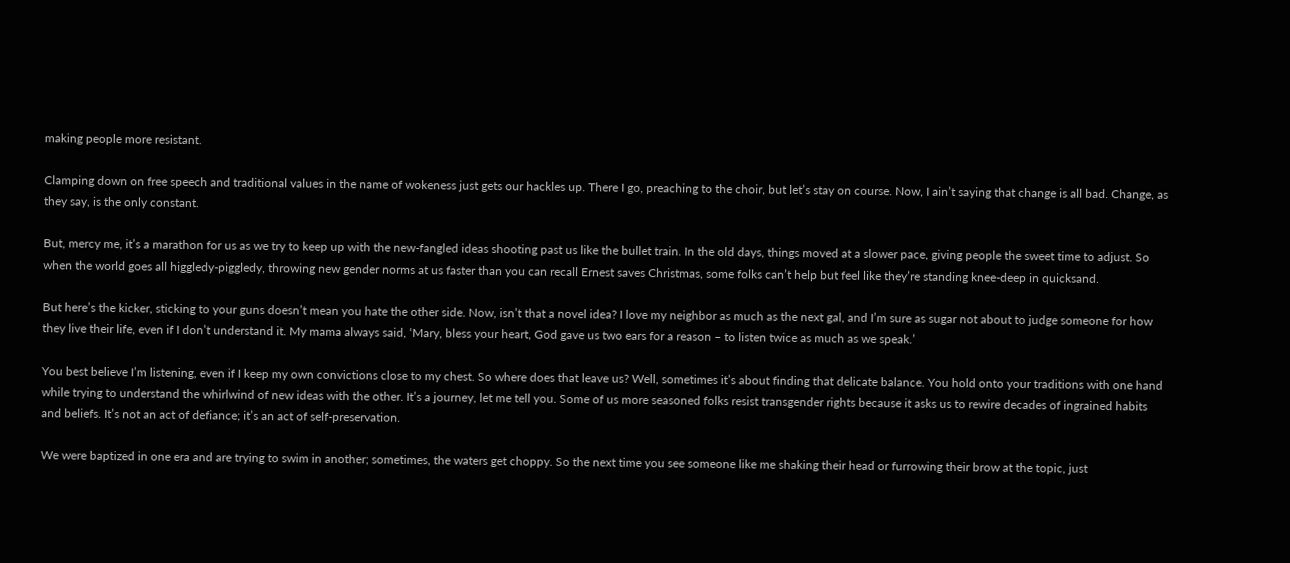making people more resistant.

Clamping down on free speech and traditional values in the name of wokeness just gets our hackles up. There I go, preaching to the choir, but let’s stay on course. Now, I ain’t saying that change is all bad. Change, as they say, is the only constant.

But, mercy me, it’s a marathon for us as we try to keep up with the new-fangled ideas shooting past us like the bullet train. In the old days, things moved at a slower pace, giving people the sweet time to adjust. So when the world goes all higgledy-piggledy, throwing new gender norms at us faster than you can recall Ernest saves Christmas, some folks can’t help but feel like they’re standing knee-deep in quicksand.

But here’s the kicker, sticking to your guns doesn’t mean you hate the other side. Now, isn’t that a novel idea? I love my neighbor as much as the next gal, and I’m sure as sugar not about to judge someone for how they live their life, even if I don’t understand it. My mama always said, ‘Mary, bless your heart, God gave us two ears for a reason – to listen twice as much as we speak.’

You best believe I’m listening, even if I keep my own convictions close to my chest. So where does that leave us? Well, sometimes it’s about finding that delicate balance. You hold onto your traditions with one hand while trying to understand the whirlwind of new ideas with the other. It’s a journey, let me tell you. Some of us more seasoned folks resist transgender rights because it asks us to rewire decades of ingrained habits and beliefs. It’s not an act of defiance; it’s an act of self-preservation.

We were baptized in one era and are trying to swim in another; sometimes, the waters get choppy. So the next time you see someone like me shaking their head or furrowing their brow at the topic, just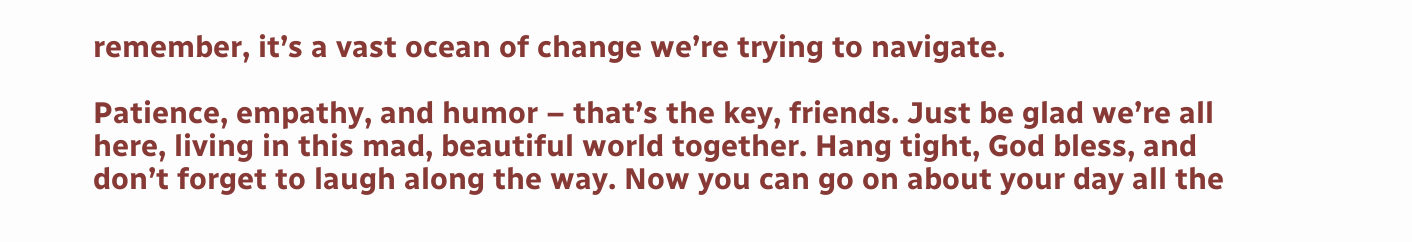remember, it’s a vast ocean of change we’re trying to navigate.

Patience, empathy, and humor – that’s the key, friends. Just be glad we’re all here, living in this mad, beautiful world together. Hang tight, God bless, and don’t forget to laugh along the way. Now you can go on about your day all the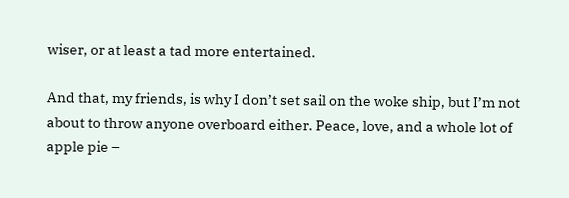wiser, or at least a tad more entertained.

And that, my friends, is why I don’t set sail on the woke ship, but I’m not about to throw anyone overboard either. Peace, love, and a whole lot of apple pie –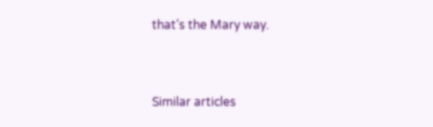that’s the Mary way.


Similar articles